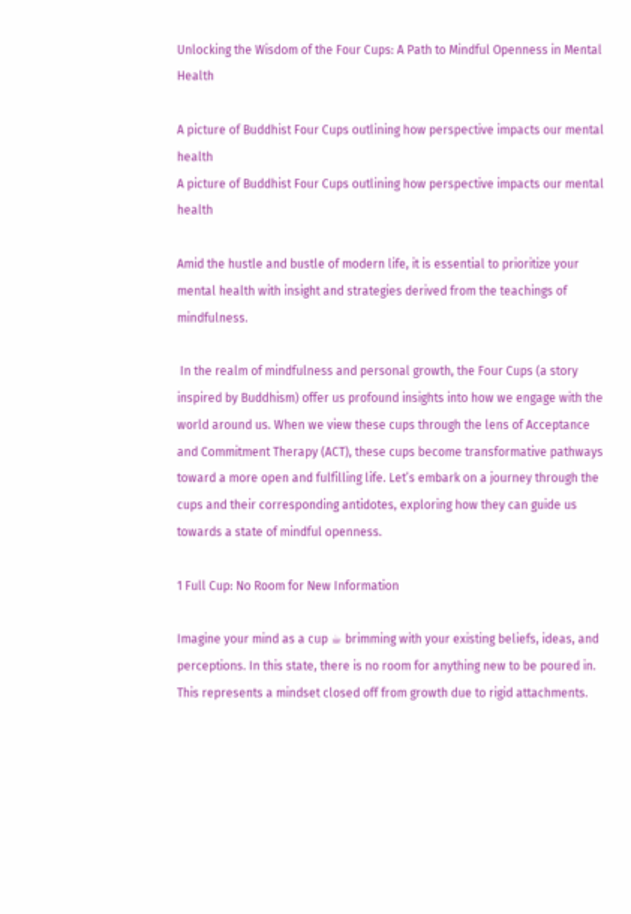Unlocking the Wisdom of the Four Cups: A Path to Mindful Openness in Mental Health

A picture of Buddhist Four Cups outlining how perspective impacts our mental health
A picture of Buddhist Four Cups outlining how perspective impacts our mental health

Amid the hustle and bustle of modern life, it is essential to prioritize your mental health with insight and strategies derived from the teachings of mindfulness.

 In the realm of mindfulness and personal growth, the Four Cups (a story inspired by Buddhism) offer us profound insights into how we engage with the world around us. When we view these cups through the lens of Acceptance and Commitment Therapy (ACT), these cups become transformative pathways toward a more open and fulfilling life. Let’s embark on a journey through the cups and their corresponding antidotes, exploring how they can guide us towards a state of mindful openness.

1 Full Cup: No Room for New Information

Imagine your mind as a cup ☕ brimming with your existing beliefs, ideas, and perceptions. In this state, there is no room for anything new to be poured in. This represents a mindset closed off from growth due to rigid attachments.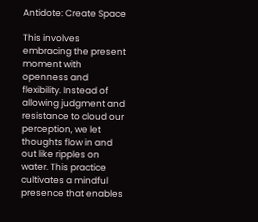Antidote: Create Space

This involves embracing the present moment with openness and flexibility. Instead of allowing judgment and resistance to cloud our perception, we let thoughts flow in and out like ripples on water. This practice cultivates a mindful presence that enables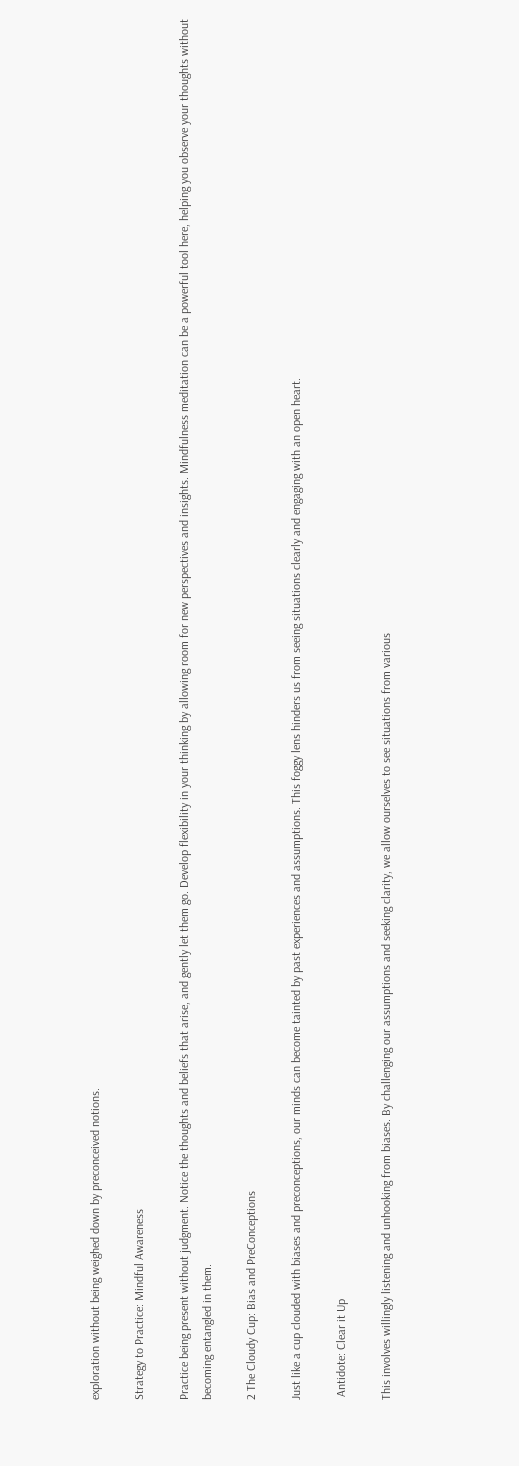exploration without being weighed down by preconceived notions.

Strategy to Practice: Mindful Awareness

Practice being present without judgment. Notice the thoughts and beliefs that arise, and gently let them go. Develop flexibility in your thinking by allowing room for new perspectives and insights. Mindfulness meditation can be a powerful tool here, helping you observe your thoughts without becoming entangled in them.

2 The Cloudy Cup: Bias and PreConceptions

Just like a cup clouded with biases and preconceptions, our minds can become tainted by past experiences and assumptions. This foggy lens hinders us from seeing situations clearly and engaging with an open heart.

 Antidote: Clear it Up

This involves willingly listening and unhooking from biases. By challenging our assumptions and seeking clarity, we allow ourselves to see situations from various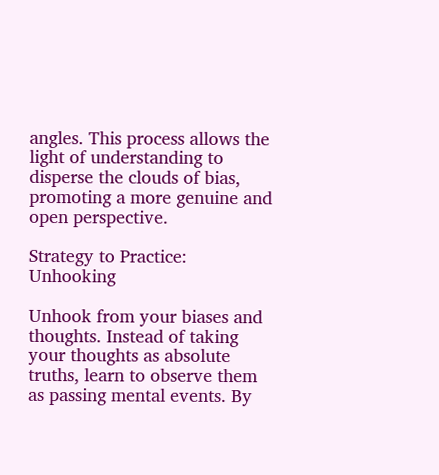angles. This process allows the light of understanding to disperse the clouds of bias, promoting a more genuine and open perspective.

Strategy to Practice: Unhooking

Unhook from your biases and thoughts. Instead of taking your thoughts as absolute truths, learn to observe them as passing mental events. By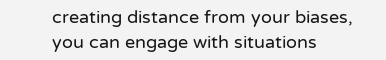creating distance from your biases, you can engage with situations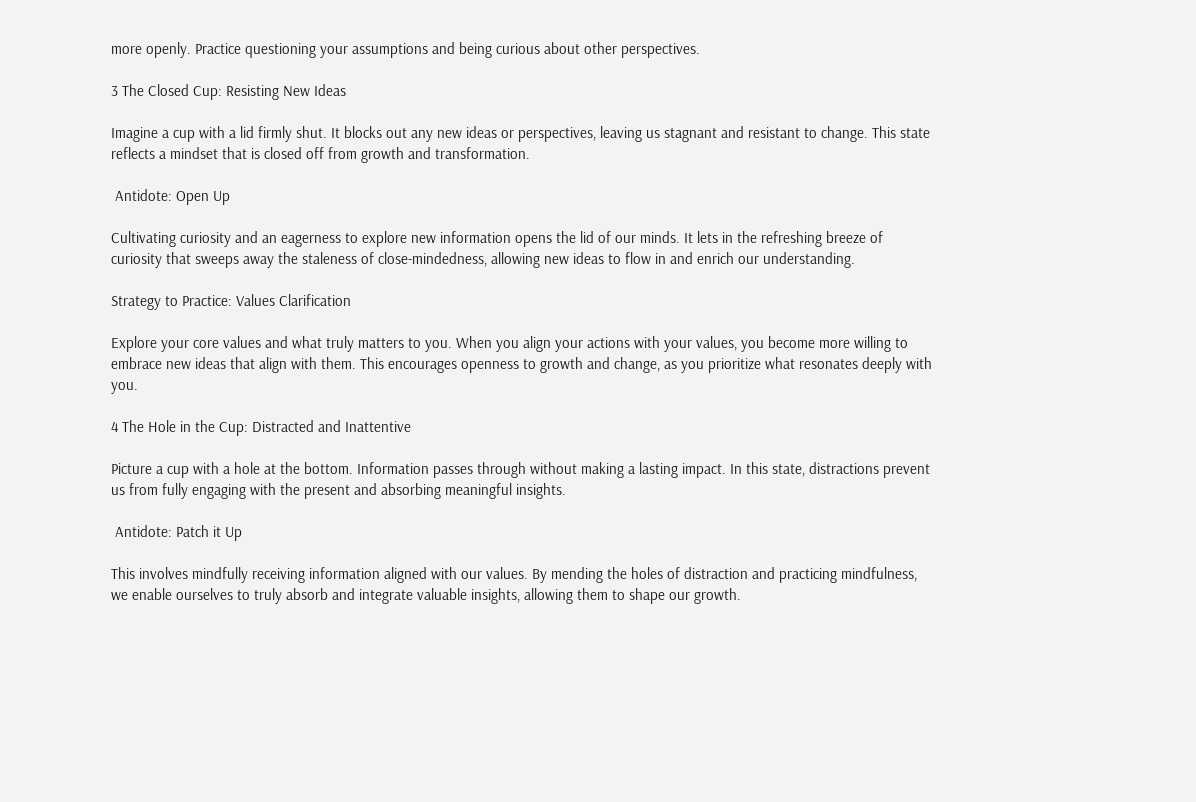more openly. Practice questioning your assumptions and being curious about other perspectives.

3 The Closed Cup: Resisting New Ideas

Imagine a cup with a lid firmly shut. It blocks out any new ideas or perspectives, leaving us stagnant and resistant to change. This state reflects a mindset that is closed off from growth and transformation.

 Antidote: Open Up

Cultivating curiosity and an eagerness to explore new information opens the lid of our minds. It lets in the refreshing breeze of curiosity that sweeps away the staleness of close-mindedness, allowing new ideas to flow in and enrich our understanding.

Strategy to Practice: Values Clarification

Explore your core values and what truly matters to you. When you align your actions with your values, you become more willing to embrace new ideas that align with them. This encourages openness to growth and change, as you prioritize what resonates deeply with you.

4 The Hole in the Cup: Distracted and Inattentive

Picture a cup with a hole at the bottom. Information passes through without making a lasting impact. In this state, distractions prevent us from fully engaging with the present and absorbing meaningful insights.

 Antidote: Patch it Up

This involves mindfully receiving information aligned with our values. By mending the holes of distraction and practicing mindfulness, we enable ourselves to truly absorb and integrate valuable insights, allowing them to shape our growth.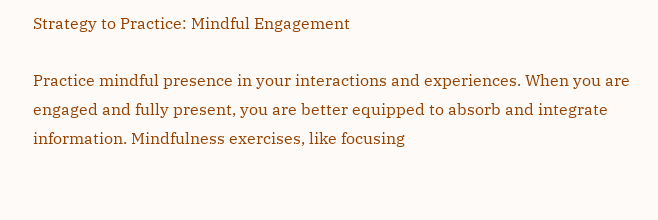Strategy to Practice: Mindful Engagement

Practice mindful presence in your interactions and experiences. When you are engaged and fully present, you are better equipped to absorb and integrate information. Mindfulness exercises, like focusing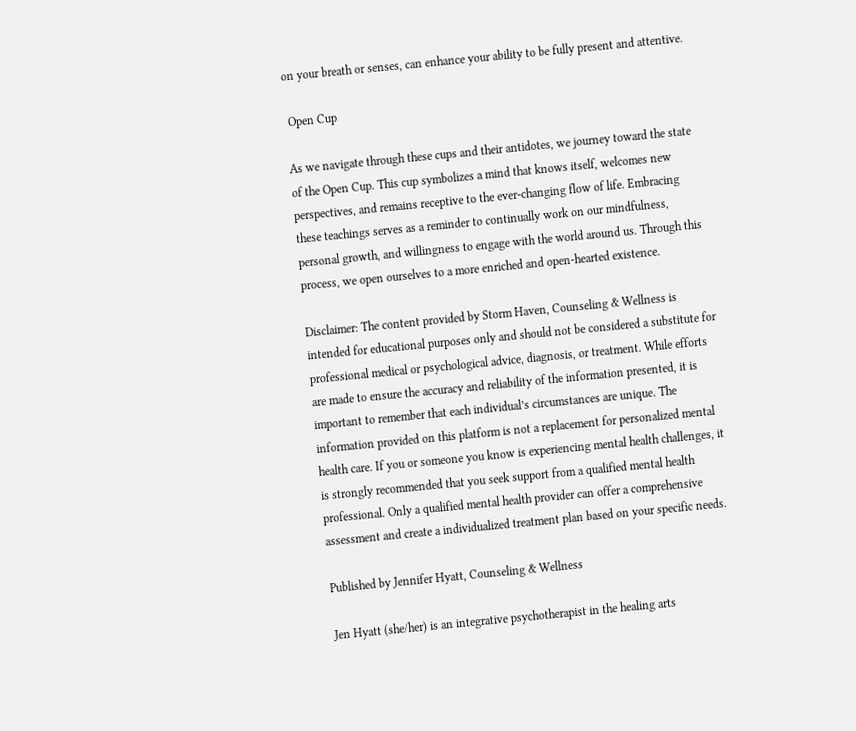on your breath or senses, can enhance your ability to be fully present and attentive.

 Open Cup

As we navigate through these cups and their antidotes, we journey toward the state of the Open Cup. This cup symbolizes a mind that knows itself, welcomes new perspectives, and remains receptive to the ever-changing flow of life. Embracing these teachings serves as a reminder to continually work on our mindfulness, personal growth, and willingness to engage with the world around us. Through this process, we open ourselves to a more enriched and open-hearted existence.

Disclaimer: The content provided by Storm Haven, Counseling & Wellness is intended for educational purposes only and should not be considered a substitute for professional medical or psychological advice, diagnosis, or treatment. While efforts are made to ensure the accuracy and reliability of the information presented, it is important to remember that each individual’s circumstances are unique. The information provided on this platform is not a replacement for personalized mental health care. If you or someone you know is experiencing mental health challenges, it is strongly recommended that you seek support from a qualified mental health professional. Only a qualified mental health provider can offer a comprehensive assessment and create a individualized treatment plan based on your specific needs.

Published by Jennifer Hyatt, Counseling & Wellness

Jen Hyatt (she/her) is an integrative psychotherapist in the healing arts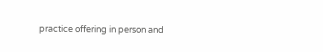practice offering in person and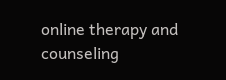online therapy and counseling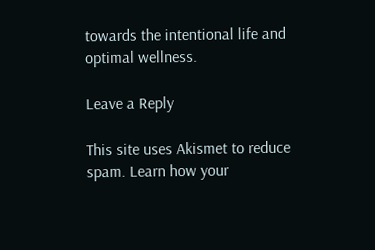towards the intentional life and optimal wellness.

Leave a Reply

This site uses Akismet to reduce spam. Learn how your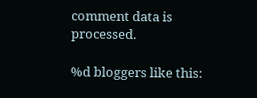comment data is processed.

%d bloggers like this: